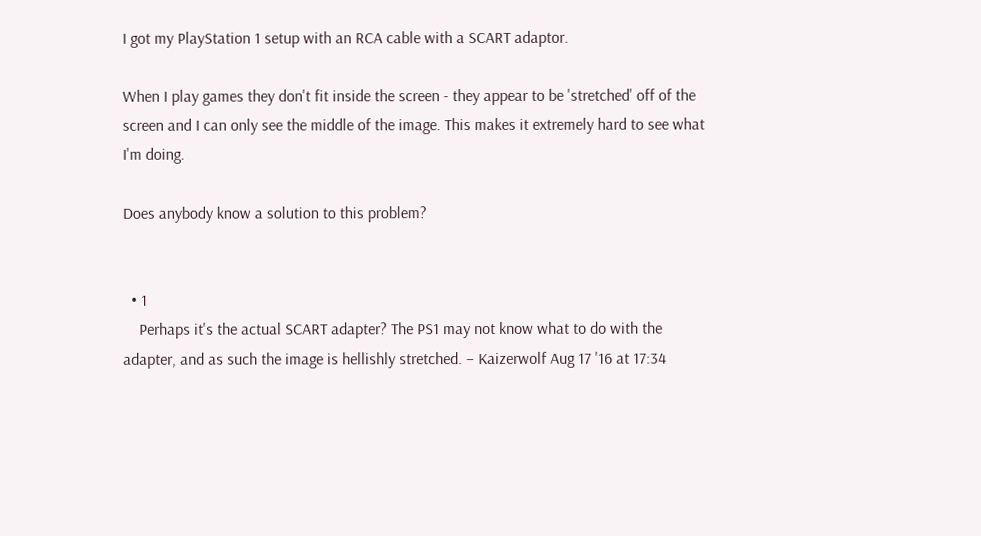I got my PlayStation 1 setup with an RCA cable with a SCART adaptor.

When I play games they don't fit inside the screen - they appear to be 'stretched' off of the screen and I can only see the middle of the image. This makes it extremely hard to see what I'm doing.

Does anybody know a solution to this problem?


  • 1
    Perhaps it's the actual SCART adapter? The PS1 may not know what to do with the adapter, and as such the image is hellishly stretched. – Kaizerwolf Aug 17 '16 at 17:34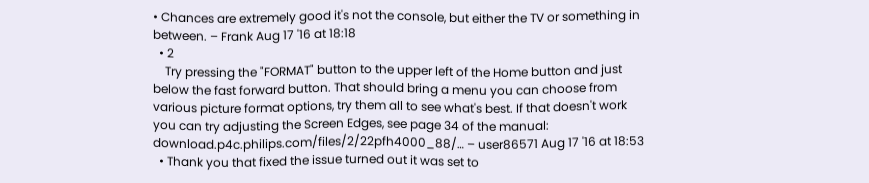• Chances are extremely good it's not the console, but either the TV or something in between. – Frank Aug 17 '16 at 18:18
  • 2
    Try pressing the "FORMAT" button to the upper left of the Home button and just below the fast forward button. That should bring a menu you can choose from various picture format options, try them all to see what's best. If that doesn't work you can try adjusting the Screen Edges, see page 34 of the manual: download.p4c.philips.com/files/2/22pfh4000_88/… – user86571 Aug 17 '16 at 18:53
  • Thank you that fixed the issue turned out it was set to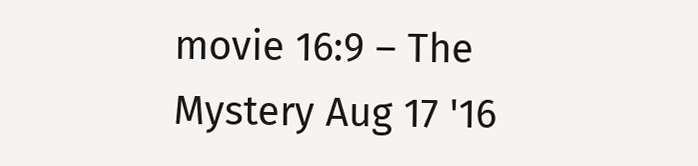movie 16:9 – The Mystery Aug 17 '16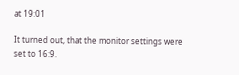at 19:01

It turned out, that the monitor settings were set to 16:9.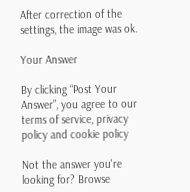After correction of the settings, the image was ok.

Your Answer

By clicking “Post Your Answer”, you agree to our terms of service, privacy policy and cookie policy

Not the answer you're looking for? Browse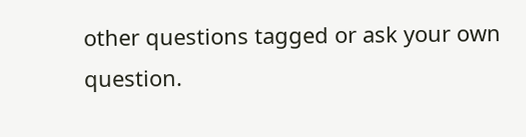other questions tagged or ask your own question.